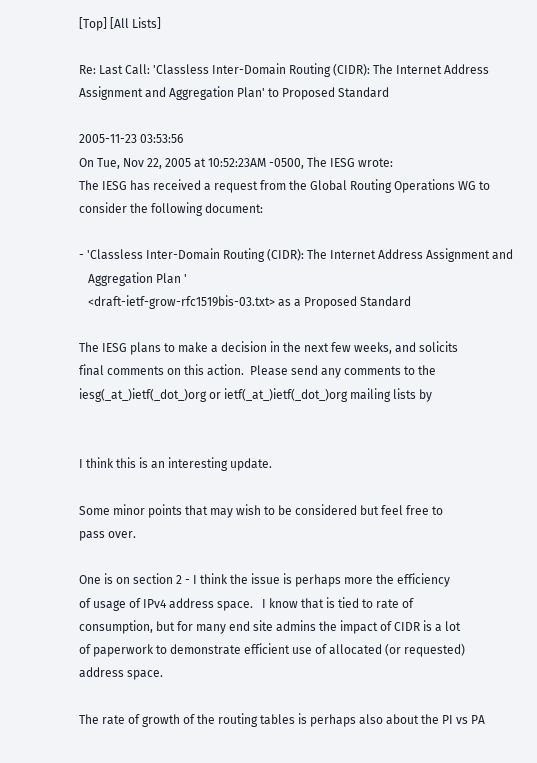[Top] [All Lists]

Re: Last Call: 'Classless Inter-Domain Routing (CIDR): The Internet Address Assignment and Aggregation Plan' to Proposed Standard

2005-11-23 03:53:56
On Tue, Nov 22, 2005 at 10:52:23AM -0500, The IESG wrote:
The IESG has received a request from the Global Routing Operations WG to
consider the following document:

- 'Classless Inter-Domain Routing (CIDR): The Internet Address Assignment and
   Aggregation Plan '
   <draft-ietf-grow-rfc1519bis-03.txt> as a Proposed Standard

The IESG plans to make a decision in the next few weeks, and solicits
final comments on this action.  Please send any comments to the
iesg(_at_)ietf(_dot_)org or ietf(_at_)ietf(_dot_)org mailing lists by


I think this is an interesting update.

Some minor points that may wish to be considered but feel free to
pass over.

One is on section 2 - I think the issue is perhaps more the efficiency
of usage of IPv4 address space.   I know that is tied to rate of
consumption, but for many end site admins the impact of CIDR is a lot
of paperwork to demonstrate efficient use of allocated (or requested)
address space.

The rate of growth of the routing tables is perhaps also about the PI vs PA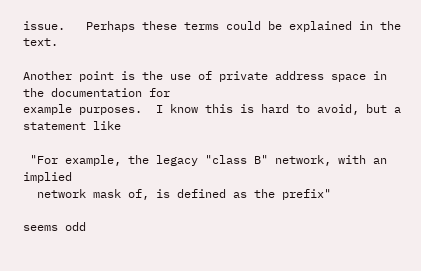issue.   Perhaps these terms could be explained in the text.

Another point is the use of private address space in the documentation for
example purposes.  I know this is hard to avoid, but a statement like

 "For example, the legacy "class B" network, with an implied
  network mask of, is defined as the prefix"

seems odd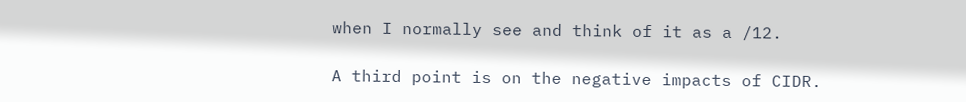when I normally see and think of it as a /12.

A third point is on the negative impacts of CIDR.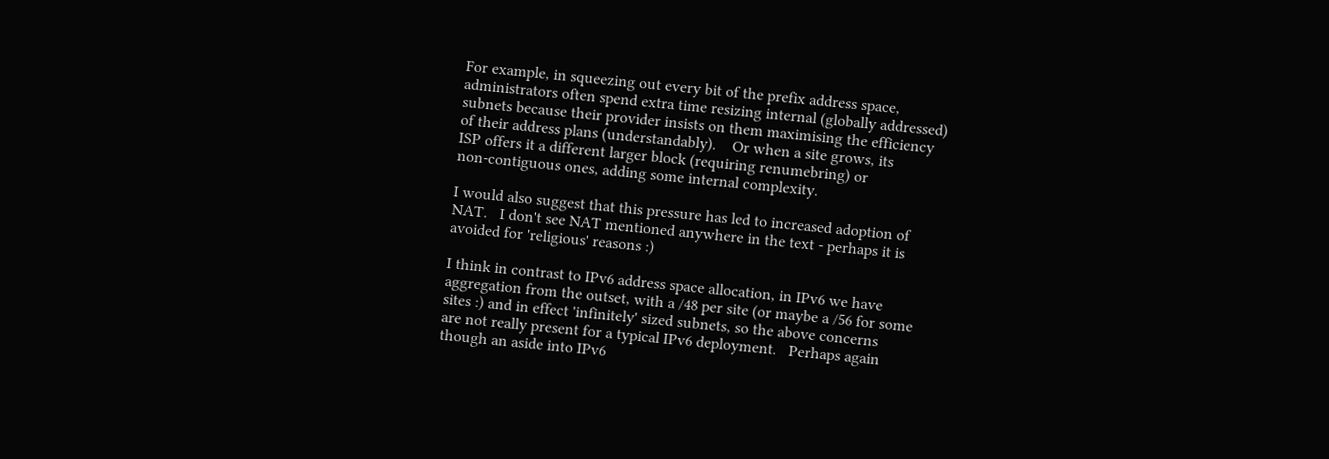For example, in squeezing out every bit of the prefix address space,
administrators often spend extra time resizing internal (globally addressed)
subnets because their provider insists on them maximising the efficiency
of their address plans (understandably).    Or when a site grows, its
ISP offers it a different larger block (requiring renumebring) or
non-contiguous ones, adding some internal complexity.

I would also suggest that this pressure has led to increased adoption of
NAT.   I don't see NAT mentioned anywhere in the text - perhaps it is
avoided for 'religious' reasons :)

I think in contrast to IPv6 address space allocation, in IPv6 we have
aggregation from the outset, with a /48 per site (or maybe a /56 for some
sites :) and in effect 'infinitely' sized subnets, so the above concerns
are not really present for a typical IPv6 deployment.   Perhaps again
though an aside into IPv6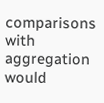comparisons with aggregation would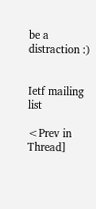be a
distraction :)


Ietf mailing list

<Prev in Thread]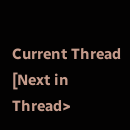Current Thread [Next in Thread>